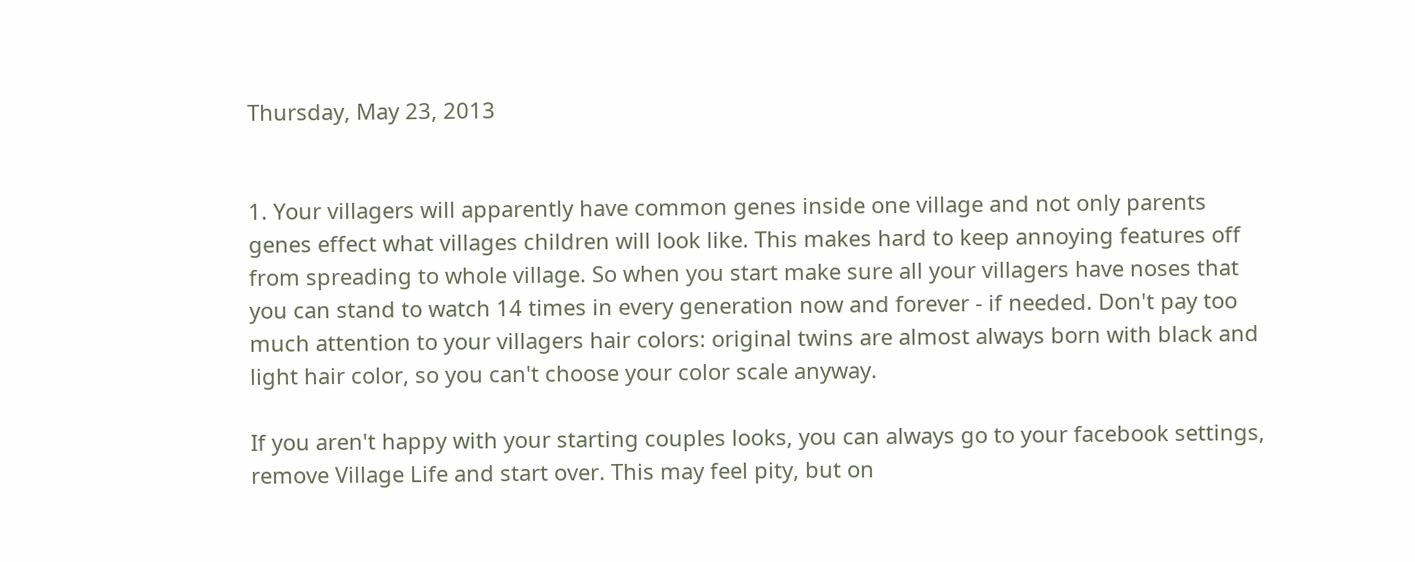Thursday, May 23, 2013


1. Your villagers will apparently have common genes inside one village and not only parents genes effect what villages children will look like. This makes hard to keep annoying features off from spreading to whole village. So when you start make sure all your villagers have noses that you can stand to watch 14 times in every generation now and forever - if needed. Don't pay too much attention to your villagers hair colors: original twins are almost always born with black and light hair color, so you can't choose your color scale anyway.

If you aren't happy with your starting couples looks, you can always go to your facebook settings, remove Village Life and start over. This may feel pity, but on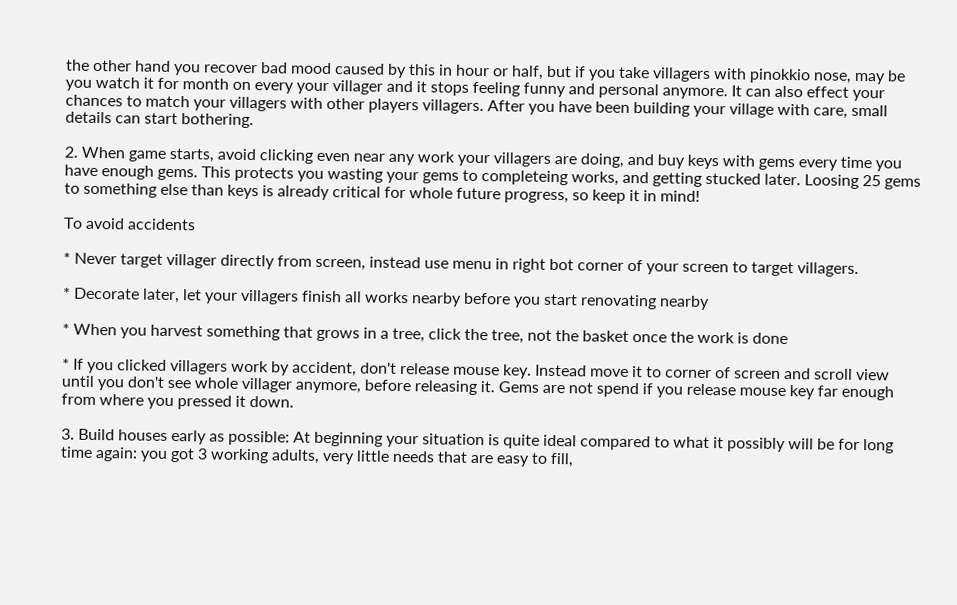the other hand you recover bad mood caused by this in hour or half, but if you take villagers with pinokkio nose, may be you watch it for month on every your villager and it stops feeling funny and personal anymore. It can also effect your chances to match your villagers with other players villagers. After you have been building your village with care, small details can start bothering.

2. When game starts, avoid clicking even near any work your villagers are doing, and buy keys with gems every time you have enough gems. This protects you wasting your gems to completeing works, and getting stucked later. Loosing 25 gems to something else than keys is already critical for whole future progress, so keep it in mind!

To avoid accidents

* Never target villager directly from screen, instead use menu in right bot corner of your screen to target villagers.

* Decorate later, let your villagers finish all works nearby before you start renovating nearby

* When you harvest something that grows in a tree, click the tree, not the basket once the work is done

* If you clicked villagers work by accident, don't release mouse key. Instead move it to corner of screen and scroll view until you don't see whole villager anymore, before releasing it. Gems are not spend if you release mouse key far enough from where you pressed it down.

3. Build houses early as possible: At beginning your situation is quite ideal compared to what it possibly will be for long time again: you got 3 working adults, very little needs that are easy to fill,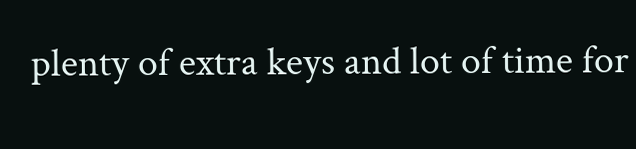plenty of extra keys and lot of time for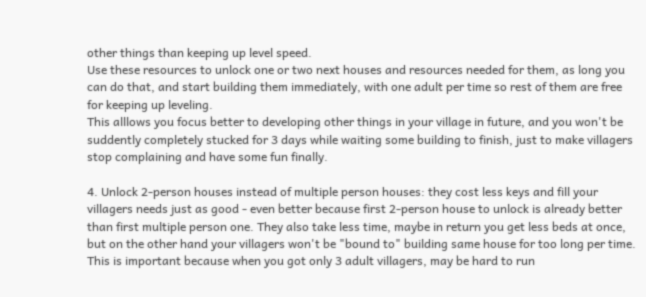other things than keeping up level speed.
Use these resources to unlock one or two next houses and resources needed for them, as long you can do that, and start building them immediately, with one adult per time so rest of them are free for keeping up leveling.
This alllows you focus better to developing other things in your village in future, and you won't be suddently completely stucked for 3 days while waiting some building to finish, just to make villagers stop complaining and have some fun finally.

4. Unlock 2-person houses instead of multiple person houses: they cost less keys and fill your villagers needs just as good - even better because first 2-person house to unlock is already better than first multiple person one. They also take less time, maybe in return you get less beds at once, but on the other hand your villagers won't be "bound to" building same house for too long per time.
This is important because when you got only 3 adult villagers, may be hard to run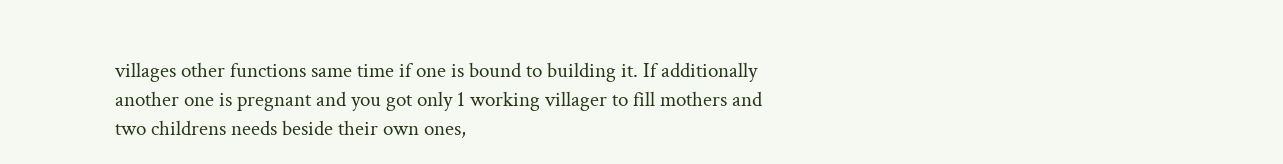villages other functions same time if one is bound to building it. If additionally another one is pregnant and you got only 1 working villager to fill mothers and two childrens needs beside their own ones,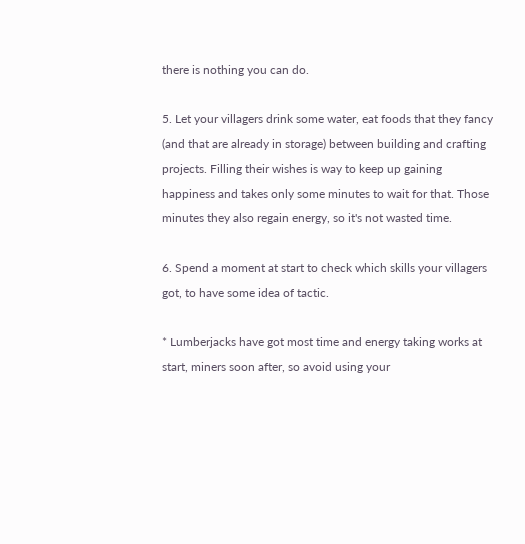there is nothing you can do.

5. Let your villagers drink some water, eat foods that they fancy (and that are already in storage) between building and crafting projects. Filling their wishes is way to keep up gaining happiness and takes only some minutes to wait for that. Those minutes they also regain energy, so it's not wasted time.

6. Spend a moment at start to check which skills your villagers got, to have some idea of tactic.

* Lumberjacks have got most time and energy taking works at start, miners soon after, so avoid using your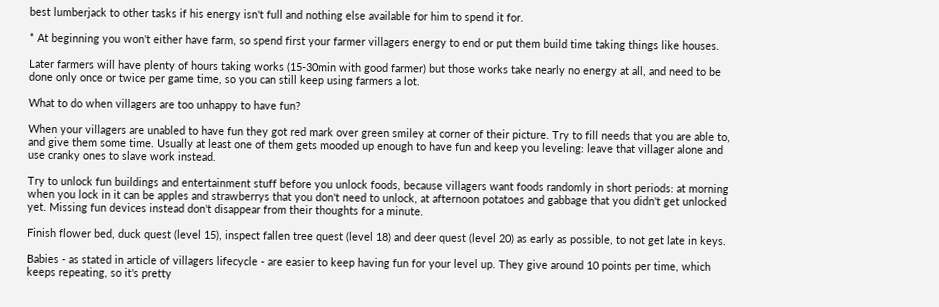best lumberjack to other tasks if his energy isn't full and nothing else available for him to spend it for.

* At beginning you won't either have farm, so spend first your farmer villagers energy to end or put them build time taking things like houses.

Later farmers will have plenty of hours taking works (15-30min with good farmer) but those works take nearly no energy at all, and need to be done only once or twice per game time, so you can still keep using farmers a lot.

What to do when villagers are too unhappy to have fun?

When your villagers are unabled to have fun they got red mark over green smiley at corner of their picture. Try to fill needs that you are able to, and give them some time. Usually at least one of them gets mooded up enough to have fun and keep you leveling: leave that villager alone and use cranky ones to slave work instead.

Try to unlock fun buildings and entertainment stuff before you unlock foods, because villagers want foods randomly in short periods: at morning when you lock in it can be apples and strawberrys that you don't need to unlock, at afternoon potatoes and gabbage that you didn't get unlocked yet. Missing fun devices instead don't disappear from their thoughts for a minute.

Finish flower bed, duck quest (level 15), inspect fallen tree quest (level 18) and deer quest (level 20) as early as possible, to not get late in keys.

Babies - as stated in article of villagers lifecycle - are easier to keep having fun for your level up. They give around 10 points per time, which keeps repeating, so it's pretty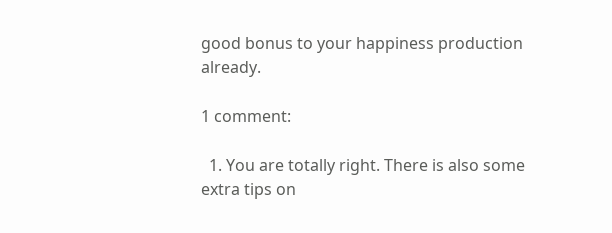good bonus to your happiness production already.

1 comment:

  1. You are totally right. There is also some extra tips on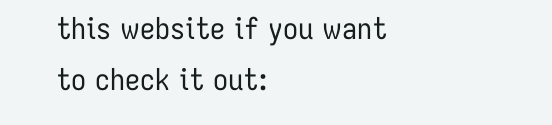this website if you want to check it out: